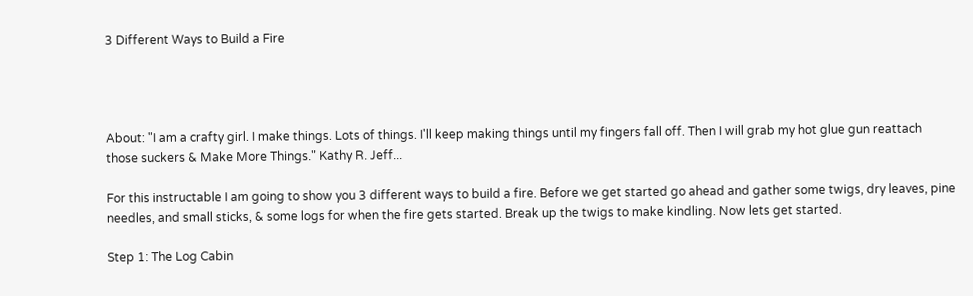3 Different Ways to Build a Fire




About: "I am a crafty girl. I make things. Lots of things. I'll keep making things until my fingers fall off. Then I will grab my hot glue gun reattach those suckers & Make More Things." Kathy R. Jeff...

For this instructable I am going to show you 3 different ways to build a fire. Before we get started go ahead and gather some twigs, dry leaves, pine needles, and small sticks, & some logs for when the fire gets started. Break up the twigs to make kindling. Now lets get started.

Step 1: The Log Cabin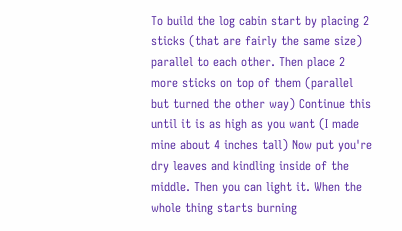To build the log cabin start by placing 2 sticks (that are fairly the same size) parallel to each other. Then place 2 more sticks on top of them (parallel but turned the other way) Continue this until it is as high as you want (I made mine about 4 inches tall) Now put you're dry leaves and kindling inside of the middle. Then you can light it. When the whole thing starts burning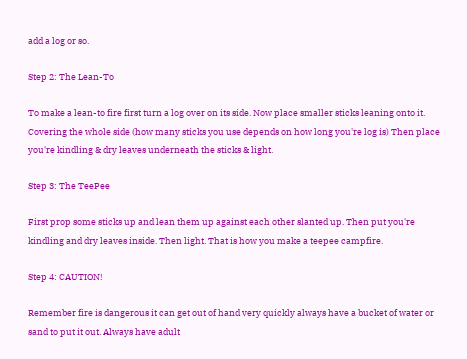add a log or so.

Step 2: The Lean-To

To make a lean-to fire first turn a log over on its side. Now place smaller sticks leaning onto it. Covering the whole side (how many sticks you use depends on how long you're log is) Then place you're kindling & dry leaves underneath the sticks & light.

Step 3: The TeePee

First prop some sticks up and lean them up against each other slanted up. Then put you're kindling and dry leaves inside. Then light. That is how you make a teepee campfire.

Step 4: CAUTION!

Remember fire is dangerous it can get out of hand very quickly always have a bucket of water or sand to put it out. Always have adult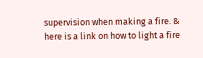supervision when making a fire. & here is a link on how to light a fire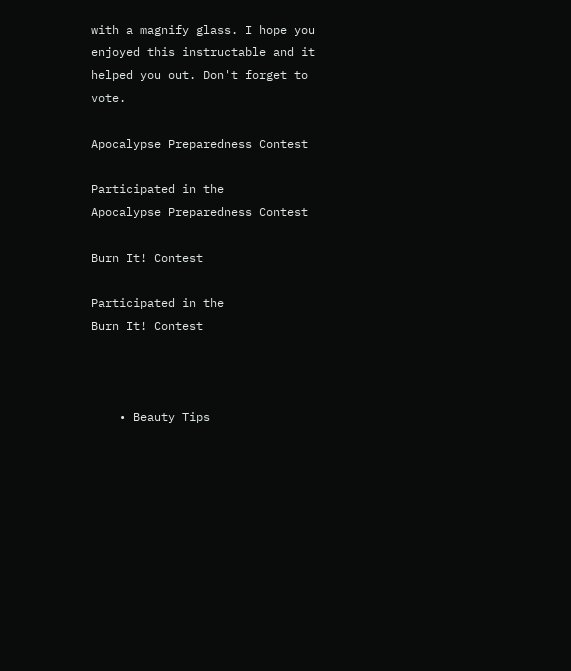with a magnify glass. I hope you enjoyed this instructable and it helped you out. Don't forget to vote.

Apocalypse Preparedness Contest

Participated in the
Apocalypse Preparedness Contest

Burn It! Contest

Participated in the
Burn It! Contest



    • Beauty Tips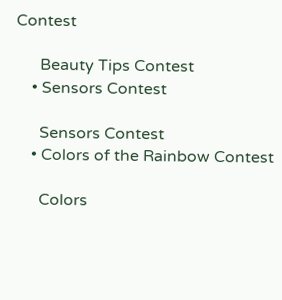Contest

      Beauty Tips Contest
    • Sensors Contest

      Sensors Contest
    • Colors of the Rainbow Contest

      Colors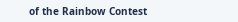of the Rainbow Contest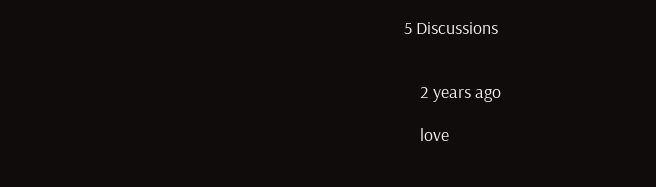5 Discussions


    2 years ago

    love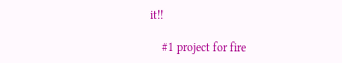it!!

    #1 project for fire